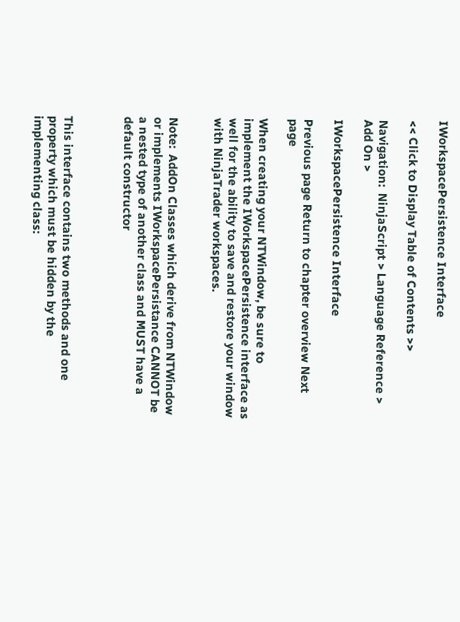IWorkspacePersistence Interface

<< Click to Display Table of Contents >>

Navigation:  NinjaScript > Language Reference > Add On >

IWorkspacePersistence Interface

Previous page Return to chapter overview Next page

When creating your NTWindow, be sure to implement the IWorkspacePersistence interface as well for the ability to save and restore your window with NinjaTrader workspaces.


Note:  AddOn Classes which derive from NTWindow or implements IWorkspacePersistance CANNOT be a nested type of another class and MUST have a default constructor



This interface contains two methods and one property which must be hidden by the implementing class: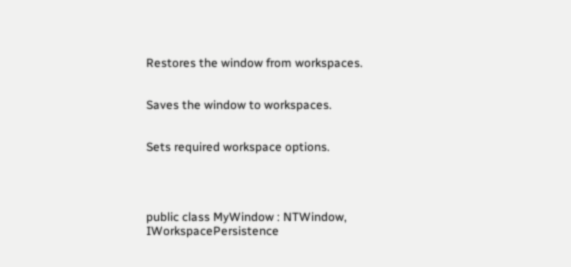Restores the window from workspaces.


Saves the window to workspaces.


Sets required workspace options.




public class MyWindow : NTWindow, IWorkspacePersistence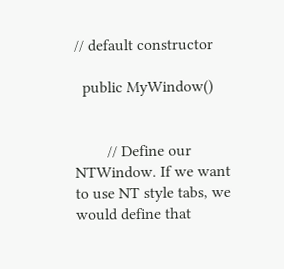// default constructor

  public MyWindow()


        // Define our NTWindow. If we want to use NT style tabs, we would define that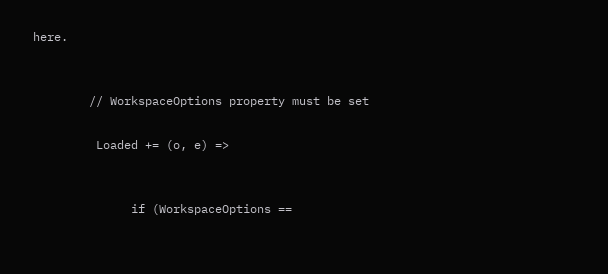here.


        // WorkspaceOptions property must be set

         Loaded += (o, e) =>


              if (WorkspaceOptions ==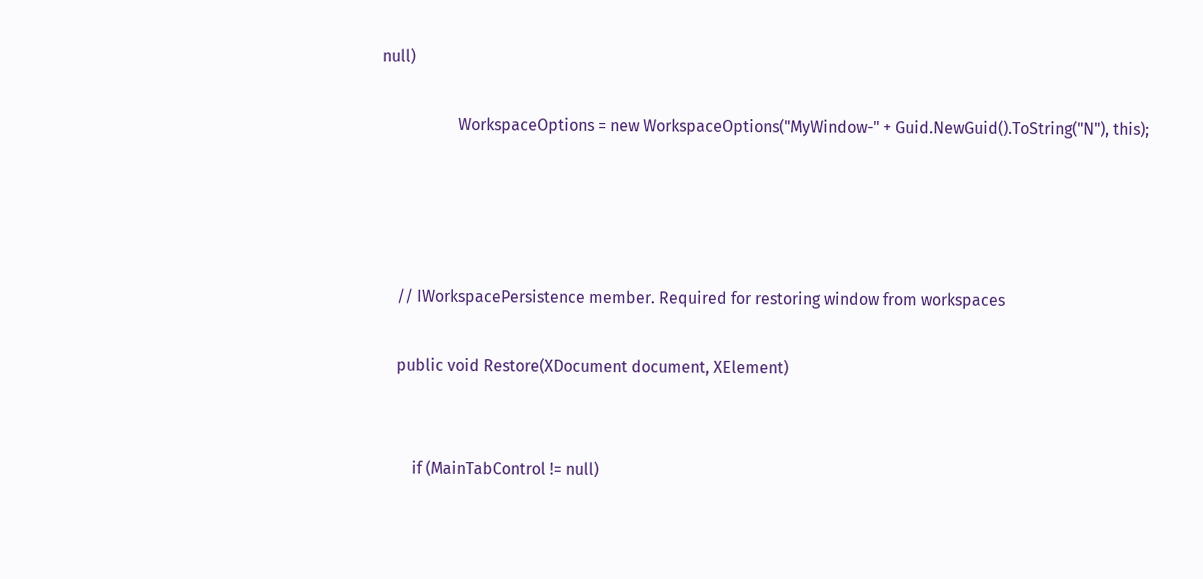null)

                   WorkspaceOptions = new WorkspaceOptions("MyWindow-" + Guid.NewGuid().ToString("N"), this);




    // IWorkspacePersistence member. Required for restoring window from workspaces

    public void Restore(XDocument document, XElement)


        if (MainTabControl != null)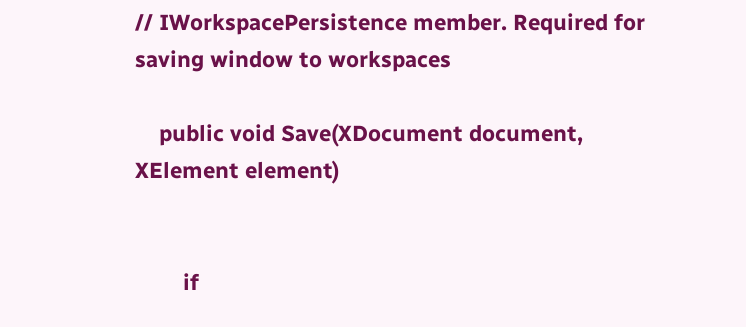// IWorkspacePersistence member. Required for saving window to workspaces

    public void Save(XDocument document, XElement element)


        if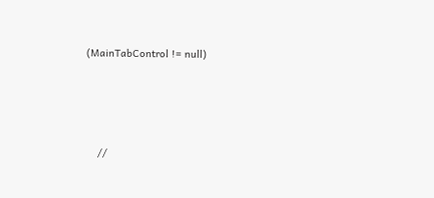(MainTabControl != null)




    //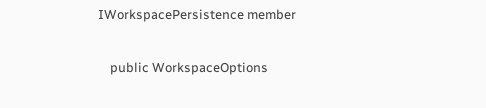IWorkspacePersistence member

    public WorkspaceOptions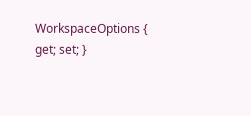WorkspaceOptions { get; set; }